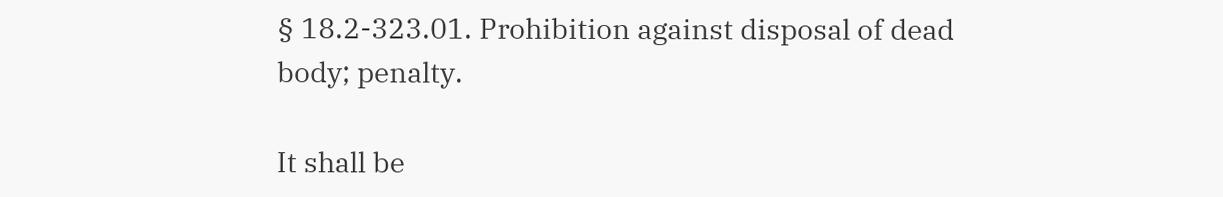§ 18.2-323.01. Prohibition against disposal of dead body; penalty.

It shall be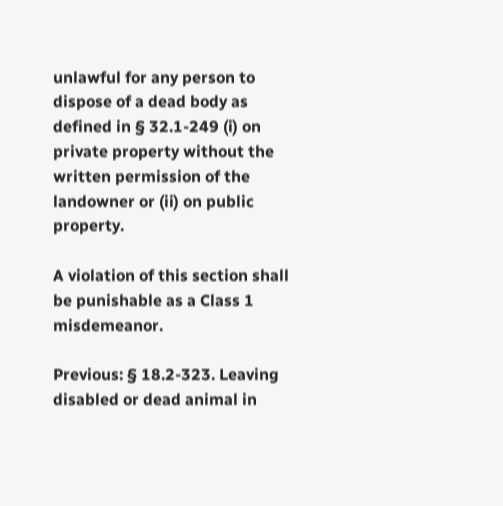unlawful for any person to dispose of a dead body as defined in § 32.1-249 (i) on private property without the written permission of the landowner or (ii) on public property.

A violation of this section shall be punishable as a Class 1 misdemeanor.

Previous: § 18.2-323. Leaving disabled or dead animal in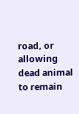road, or allowing dead animal to remain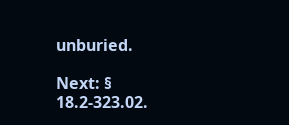unburied.

Next: § 18.2-323.02.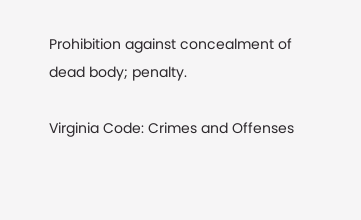Prohibition against concealment of dead body; penalty.

Virginia Code: Crimes and Offenses